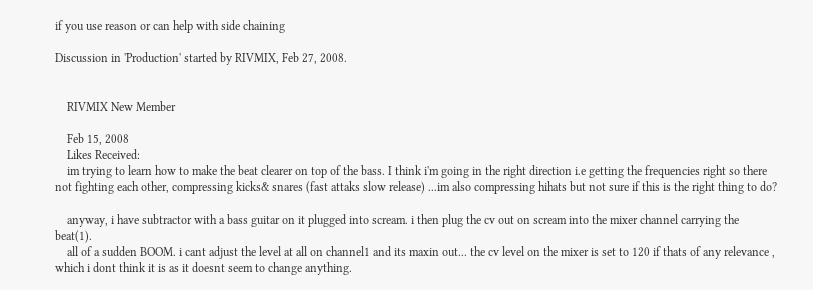if you use reason or can help with side chaining

Discussion in 'Production' started by RIVMIX, Feb 27, 2008.


    RIVMIX New Member

    Feb 15, 2008
    Likes Received:
    im trying to learn how to make the beat clearer on top of the bass. I think i'm going in the right direction i.e getting the frequencies right so there not fighting each other, compressing kicks& snares (fast attaks slow release) ...im also compressing hihats but not sure if this is the right thing to do?

    anyway, i have subtractor with a bass guitar on it plugged into scream. i then plug the cv out on scream into the mixer channel carrying the beat(1).
    all of a sudden BOOM. i cant adjust the level at all on channel1 and its maxin out... the cv level on the mixer is set to 120 if thats of any relevance , which i dont think it is as it doesnt seem to change anything.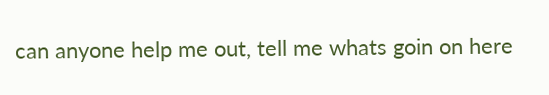can anyone help me out, tell me whats goin on here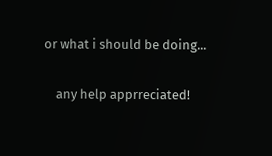or what i should be doing...

    any help apprreciated!